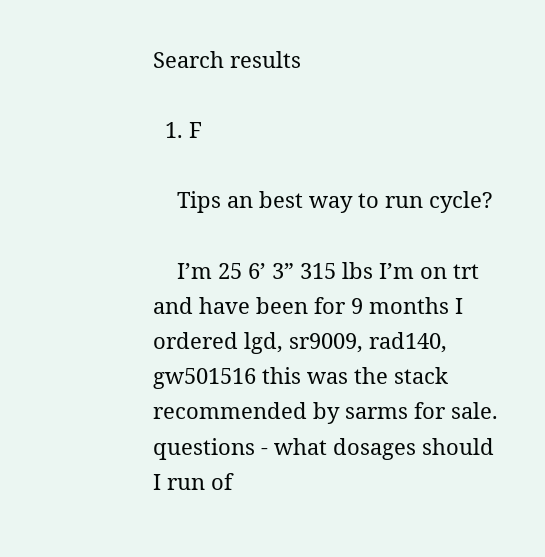Search results

  1. F

    Tips an best way to run cycle?

    I’m 25 6’ 3” 315 lbs I’m on trt and have been for 9 months I ordered lgd, sr9009, rad140, gw501516 this was the stack recommended by sarms for sale. questions - what dosages should I run of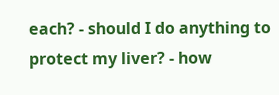each? - should I do anything to protect my liver? - how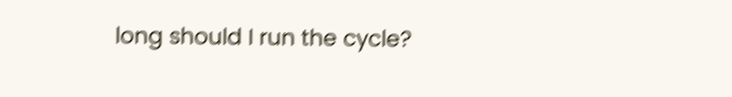long should I run the cycle?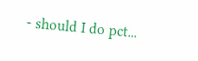- should I do pct...